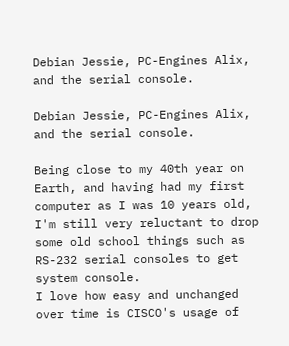Debian Jessie, PC-Engines Alix, and the serial console.

Debian Jessie, PC-Engines Alix, and the serial console.

Being close to my 40th year on Earth, and having had my first computer as I was 10 years old, I'm still very reluctant to drop some old school things such as RS-232 serial consoles to get system console.
I love how easy and unchanged over time is CISCO's usage of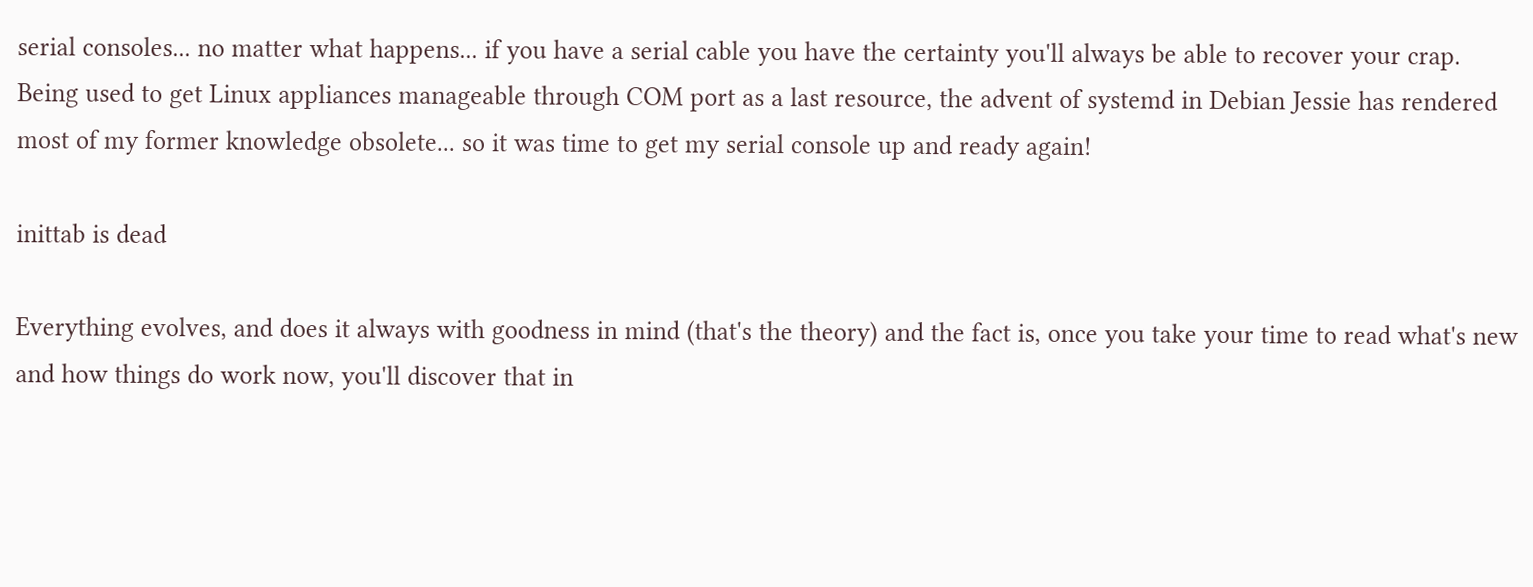serial consoles... no matter what happens... if you have a serial cable you have the certainty you'll always be able to recover your crap.
Being used to get Linux appliances manageable through COM port as a last resource, the advent of systemd in Debian Jessie has rendered most of my former knowledge obsolete... so it was time to get my serial console up and ready again!

inittab is dead

Everything evolves, and does it always with goodness in mind (that's the theory) and the fact is, once you take your time to read what's new and how things do work now, you'll discover that in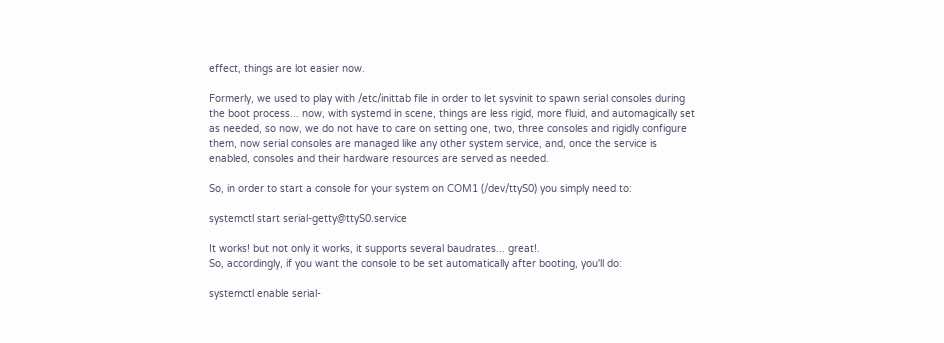effect, things are lot easier now.

Formerly, we used to play with /etc/inittab file in order to let sysvinit to spawn serial consoles during the boot process... now, with systemd in scene, things are less rigid, more fluid, and automagically set as needed, so now, we do not have to care on setting one, two, three consoles and rigidly configure them, now serial consoles are managed like any other system service, and, once the service is enabled, consoles and their hardware resources are served as needed.

So, in order to start a console for your system on COM1 (/dev/ttyS0) you simply need to:

systemctl start serial-getty@ttyS0.service

It works! but not only it works, it supports several baudrates... great!.
So, accordingly, if you want the console to be set automatically after booting, you'll do:

systemctl enable serial-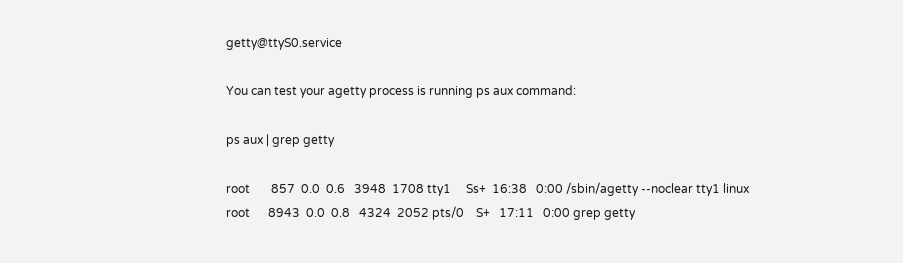getty@ttyS0.service

You can test your agetty process is running ps aux command:

ps aux | grep getty

root       857  0.0  0.6   3948  1708 tty1     Ss+  16:38   0:00 /sbin/agetty --noclear tty1 linux
root      8943  0.0  0.8   4324  2052 pts/0    S+   17:11   0:00 grep getty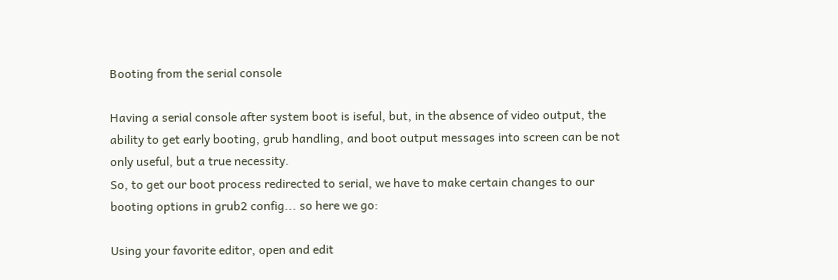Booting from the serial console

Having a serial console after system boot is iseful, but, in the absence of video output, the ability to get early booting, grub handling, and boot output messages into screen can be not only useful, but a true necessity.
So, to get our boot process redirected to serial, we have to make certain changes to our booting options in grub2 config... so here we go:

Using your favorite editor, open and edit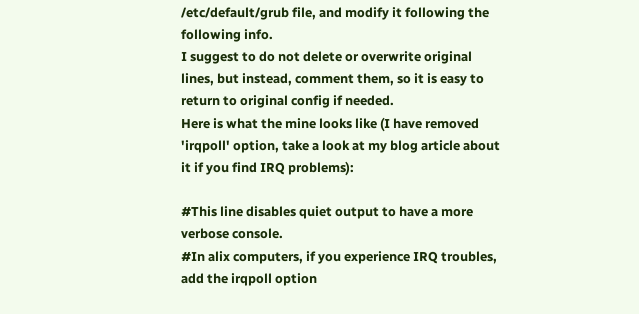/etc/default/grub file, and modify it following the following info.
I suggest to do not delete or overwrite original lines, but instead, comment them, so it is easy to return to original config if needed.
Here is what the mine looks like (I have removed 'irqpoll' option, take a look at my blog article about it if you find IRQ problems):

#This line disables quiet output to have a more verbose console.
#In alix computers, if you experience IRQ troubles, add the irqpoll option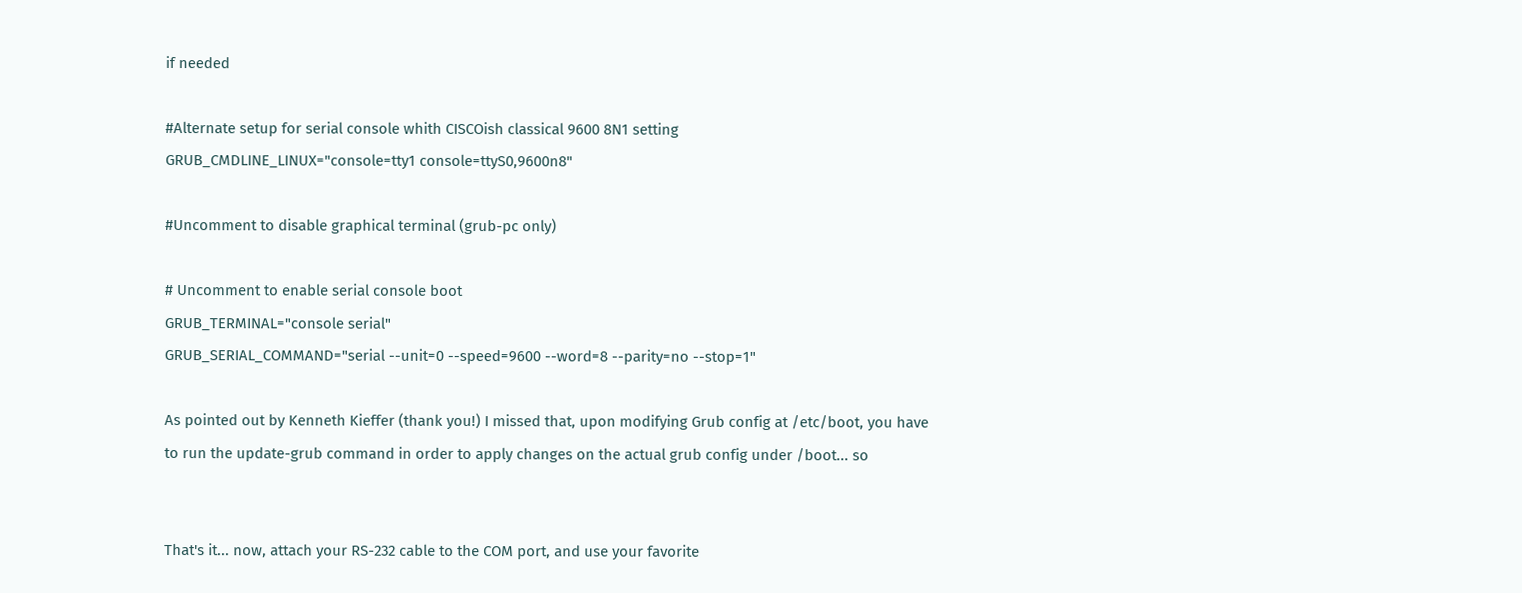if needed

#Alternate setup for serial console whith CISCOish classical 9600 8N1 setting
GRUB_CMDLINE_LINUX="console=tty1 console=ttyS0,9600n8"

#Uncomment to disable graphical terminal (grub-pc only)

# Uncomment to enable serial console boot
GRUB_TERMINAL="console serial"
GRUB_SERIAL_COMMAND="serial --unit=0 --speed=9600 --word=8 --parity=no --stop=1"

As pointed out by Kenneth Kieffer (thank you!) I missed that, upon modifying Grub config at /etc/boot, you have to run the update-grub command in order to apply changes on the actual grub config under /boot... so


That's it... now, attach your RS-232 cable to the COM port, and use your favorite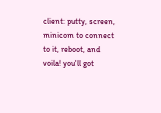client: putty, screen, minicom to connect to it, reboot, and voila! you'll got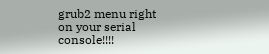grub2 menu right on your serial console!!!!